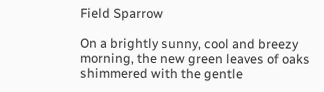Field Sparrow

On a brightly sunny, cool and breezy morning, the new green leaves of oaks shimmered with the gentle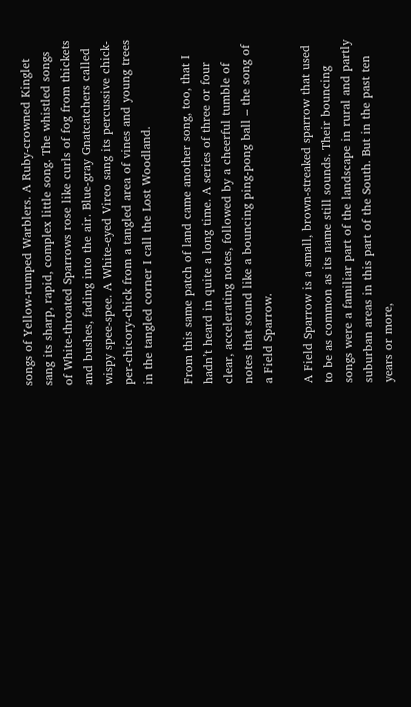songs of Yellow-rumped Warblers. A Ruby-crowned Kinglet sang its sharp, rapid, complex little song. The whistled songs of White-throated Sparrows rose like curls of fog from thickets and bushes, fading into the air. Blue-gray Gnatcatchers called wispy spee-spee. A White-eyed Vireo sang its percussive chick-per-chicory-chick from a tangled area of vines and young trees in the tangled corner I call the Lost Woodland.

From this same patch of land came another song, too, that I hadn’t heard in quite a long time. A series of three or four clear, accelerating notes, followed by a cheerful tumble of notes that sound like a bouncing ping-pong ball – the song of a Field Sparrow.

A Field Sparrow is a small, brown-streaked sparrow that used to be as common as its name still sounds. Their bouncing songs were a familiar part of the landscape in rural and partly suburban areas in this part of the South. But in the past ten years or more,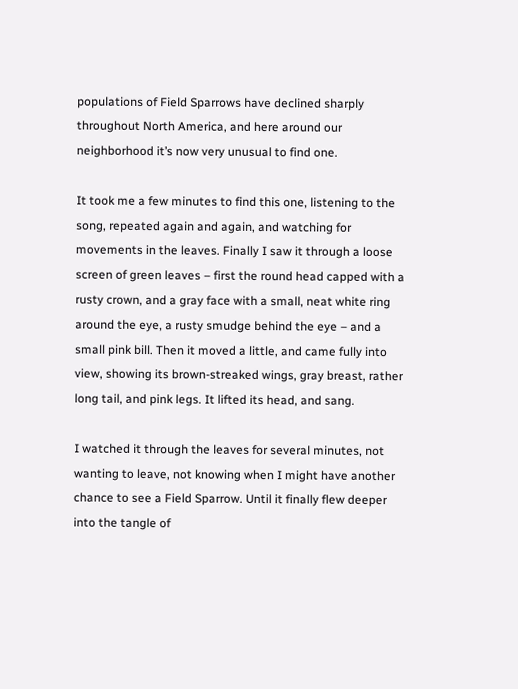populations of Field Sparrows have declined sharply throughout North America, and here around our neighborhood it’s now very unusual to find one.

It took me a few minutes to find this one, listening to the song, repeated again and again, and watching for movements in the leaves. Finally I saw it through a loose screen of green leaves – first the round head capped with a rusty crown, and a gray face with a small, neat white ring around the eye, a rusty smudge behind the eye – and a small pink bill. Then it moved a little, and came fully into view, showing its brown-streaked wings, gray breast, rather long tail, and pink legs. It lifted its head, and sang.

I watched it through the leaves for several minutes, not wanting to leave, not knowing when I might have another chance to see a Field Sparrow. Until it finally flew deeper into the tangle of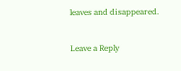leaves and disappeared.

Leave a Reply